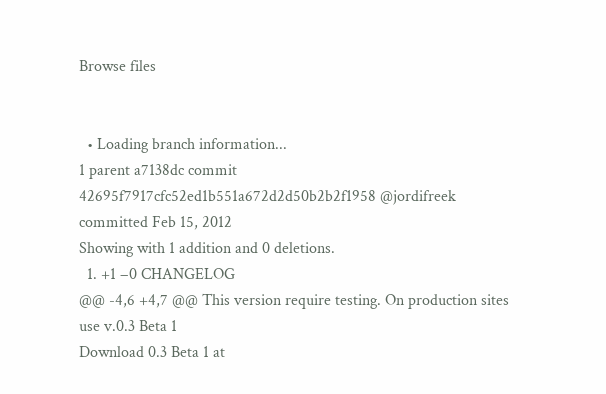Browse files


  • Loading branch information...
1 parent a7138dc commit 42695f7917cfc52ed1b551a672d2d50b2b2f1958 @jordifreek committed Feb 15, 2012
Showing with 1 addition and 0 deletions.
  1. +1 −0 CHANGELOG
@@ -4,6 +4,7 @@ This version require testing. On production sites use v.0.3 Beta 1
Download 0.3 Beta 1 at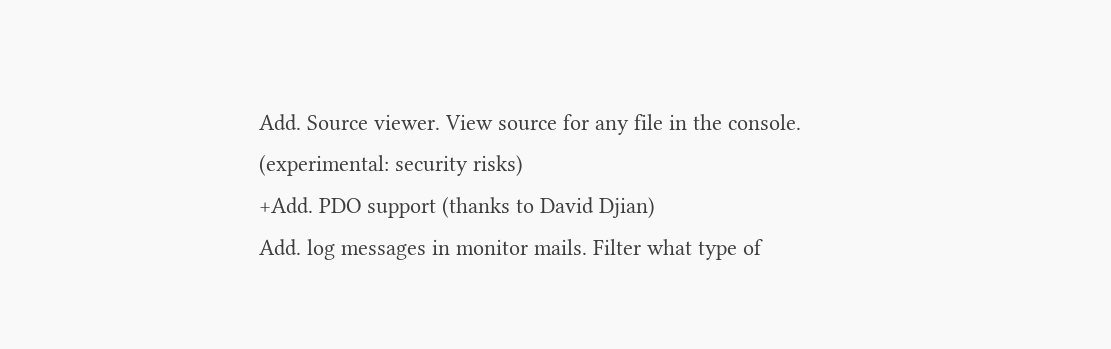Add. Source viewer. View source for any file in the console. (experimental: security risks)
+Add. PDO support (thanks to David Djian)
Add. log messages in monitor mails. Filter what type of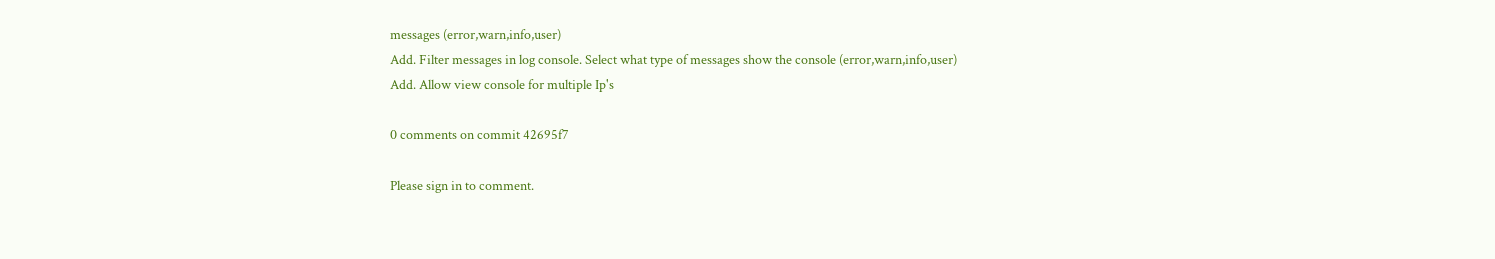messages (error,warn,info,user)
Add. Filter messages in log console. Select what type of messages show the console (error,warn,info,user)
Add. Allow view console for multiple Ip's

0 comments on commit 42695f7

Please sign in to comment.